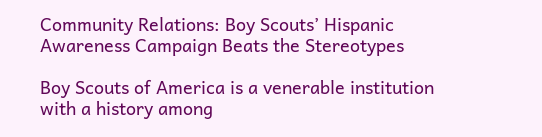Community Relations: Boy Scouts’ Hispanic Awareness Campaign Beats the Stereotypes

Boy Scouts of America is a venerable institution with a history among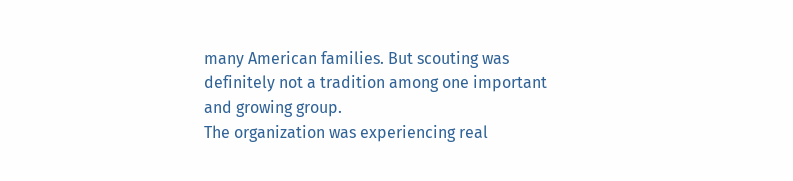many American families. But scouting was definitely not a tradition among one important and growing group.
The organization was experiencing real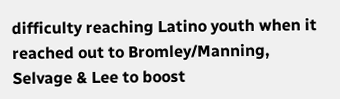difficulty reaching Latino youth when it reached out to Bromley/Manning, Selvage & Lee to boost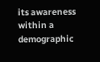its awareness within a demographic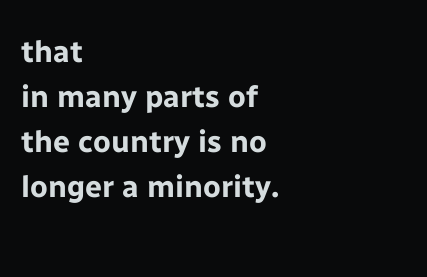that
in many parts of the country is no longer a minority.